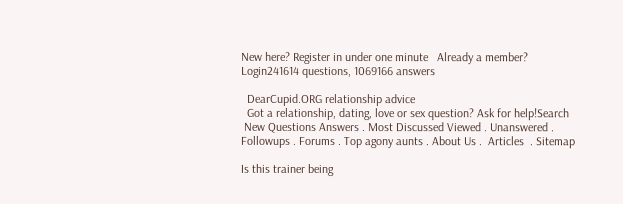New here? Register in under one minute   Already a member? Login241614 questions, 1069166 answers

  DearCupid.ORG relationship advice
  Got a relationship, dating, love or sex question? Ask for help!Search
 New Questions Answers . Most Discussed Viewed . Unanswered . Followups . Forums . Top agony aunts . About Us .  Articles  . Sitemap

Is this trainer being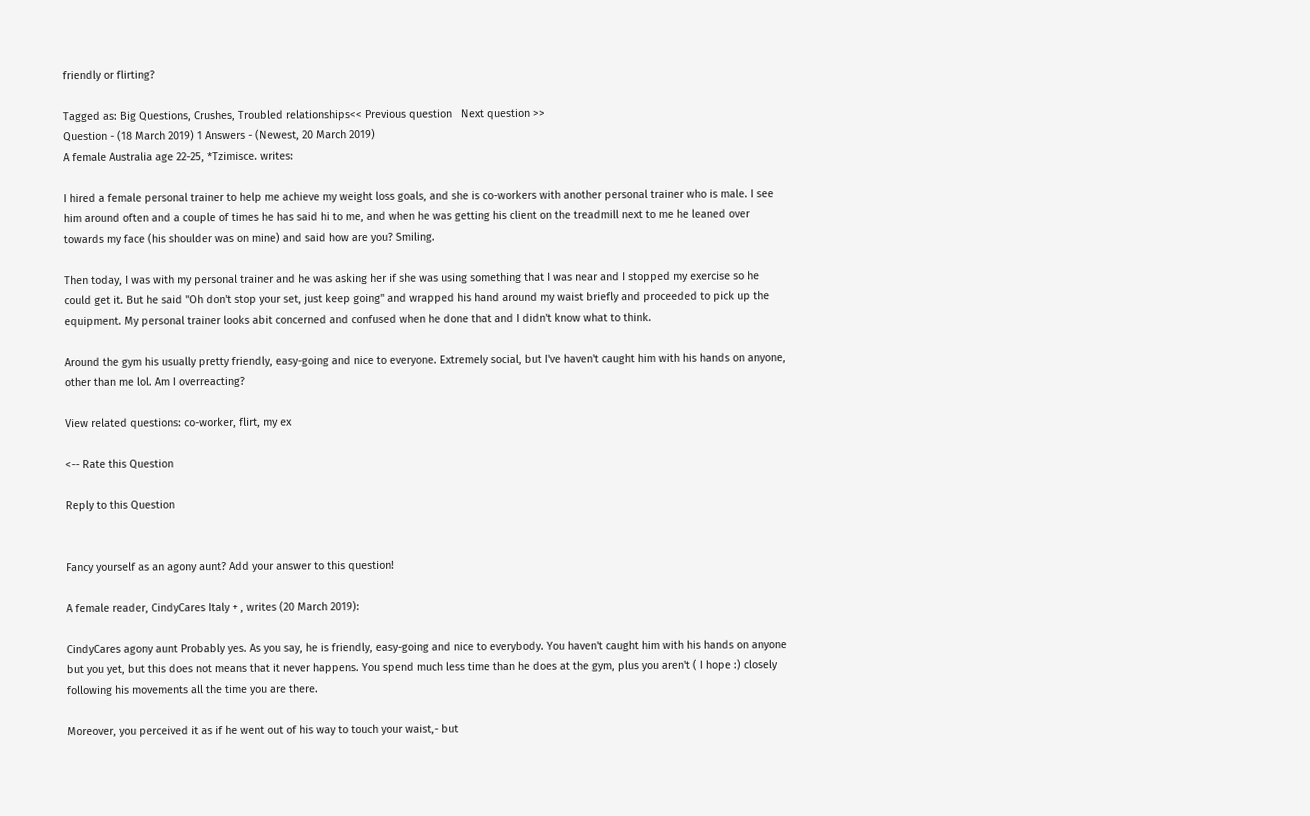friendly or flirting?

Tagged as: Big Questions, Crushes, Troubled relationships<< Previous question   Next question >>
Question - (18 March 2019) 1 Answers - (Newest, 20 March 2019)
A female Australia age 22-25, *Tzimisce. writes:

I hired a female personal trainer to help me achieve my weight loss goals, and she is co-workers with another personal trainer who is male. I see him around often and a couple of times he has said hi to me, and when he was getting his client on the treadmill next to me he leaned over towards my face (his shoulder was on mine) and said how are you? Smiling.

Then today, I was with my personal trainer and he was asking her if she was using something that I was near and I stopped my exercise so he could get it. But he said "Oh don't stop your set, just keep going" and wrapped his hand around my waist briefly and proceeded to pick up the equipment. My personal trainer looks abit concerned and confused when he done that and I didn't know what to think.

Around the gym his usually pretty friendly, easy-going and nice to everyone. Extremely social, but I've haven't caught him with his hands on anyone, other than me lol. Am I overreacting?

View related questions: co-worker, flirt, my ex

<-- Rate this Question

Reply to this Question


Fancy yourself as an agony aunt? Add your answer to this question!

A female reader, CindyCares Italy + , writes (20 March 2019):

CindyCares agony aunt Probably yes. As you say, he is friendly, easy-going and nice to everybody. You haven't caught him with his hands on anyone but you yet, but this does not means that it never happens. You spend much less time than he does at the gym, plus you aren't ( I hope :) closely following his movements all the time you are there.

Moreover, you perceived it as if he went out of his way to touch your waist,- but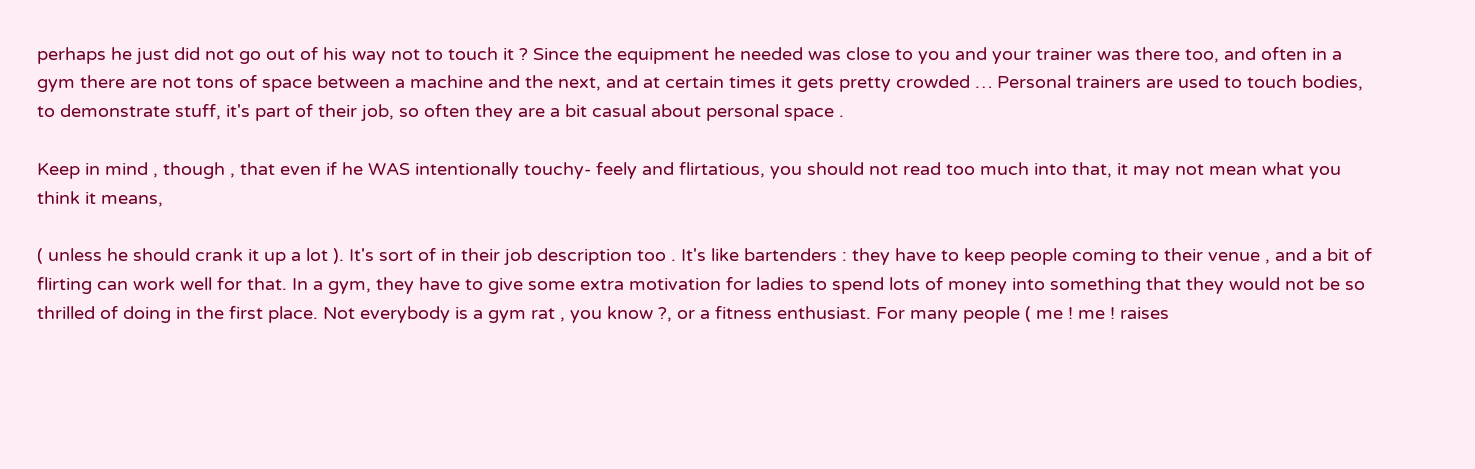perhaps he just did not go out of his way not to touch it ? Since the equipment he needed was close to you and your trainer was there too, and often in a gym there are not tons of space between a machine and the next, and at certain times it gets pretty crowded … Personal trainers are used to touch bodies, to demonstrate stuff, it's part of their job, so often they are a bit casual about personal space .

Keep in mind , though , that even if he WAS intentionally touchy- feely and flirtatious, you should not read too much into that, it may not mean what you think it means,

( unless he should crank it up a lot ). It's sort of in their job description too . It's like bartenders : they have to keep people coming to their venue , and a bit of flirting can work well for that. In a gym, they have to give some extra motivation for ladies to spend lots of money into something that they would not be so thrilled of doing in the first place. Not everybody is a gym rat , you know ?, or a fitness enthusiast. For many people ( me ! me ! raises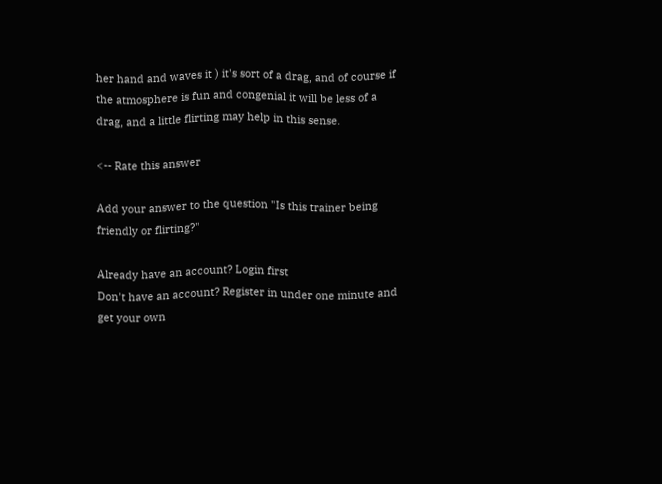her hand and waves it ) it's sort of a drag, and of course if the atmosphere is fun and congenial it will be less of a drag, and a little flirting may help in this sense.

<-- Rate this answer

Add your answer to the question "Is this trainer being friendly or flirting?"

Already have an account? Login first
Don't have an account? Register in under one minute and get your own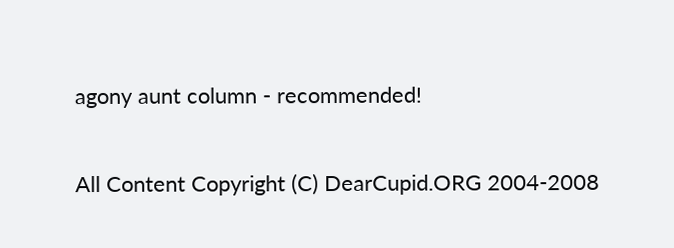agony aunt column - recommended!

All Content Copyright (C) DearCupid.ORG 2004-2008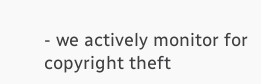- we actively monitor for copyright theft